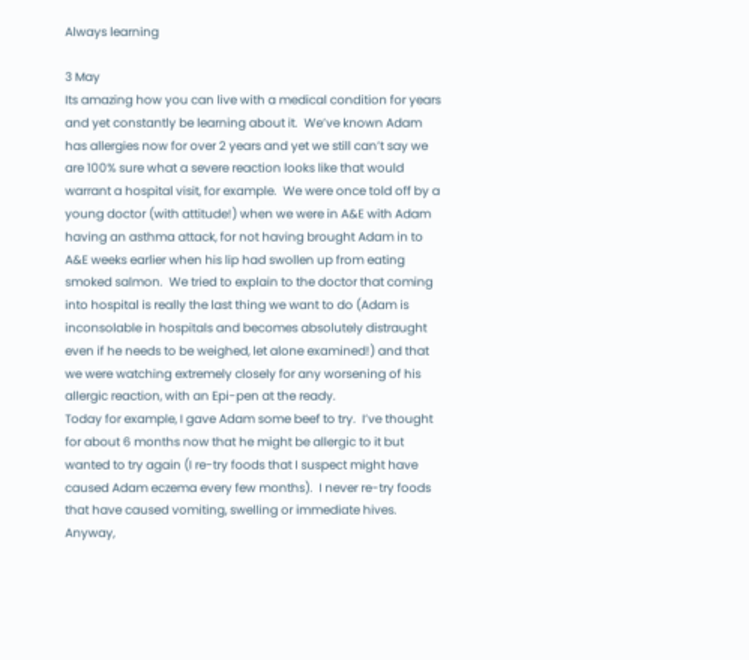Always learning

3 May
Its amazing how you can live with a medical condition for years and yet constantly be learning about it.  We’ve known Adam has allergies now for over 2 years and yet we still can’t say we are 100% sure what a severe reaction looks like that would warrant a hospital visit, for example.  We were once told off by a young doctor (with attitude!) when we were in A&E with Adam having an asthma attack, for not having brought Adam in to A&E weeks earlier when his lip had swollen up from eating smoked salmon.  We tried to explain to the doctor that coming into hospital is really the last thing we want to do (Adam is inconsolable in hospitals and becomes absolutely distraught even if he needs to be weighed, let alone examined!) and that we were watching extremely closely for any worsening of his allergic reaction, with an Epi-pen at the ready.
Today for example, I gave Adam some beef to try.  I’ve thought for about 6 months now that he might be allergic to it but wanted to try again (I re-try foods that I suspect might have caused Adam eczema every few months).  I never re-try foods that have caused vomiting, swelling or immediate hives.  Anyway,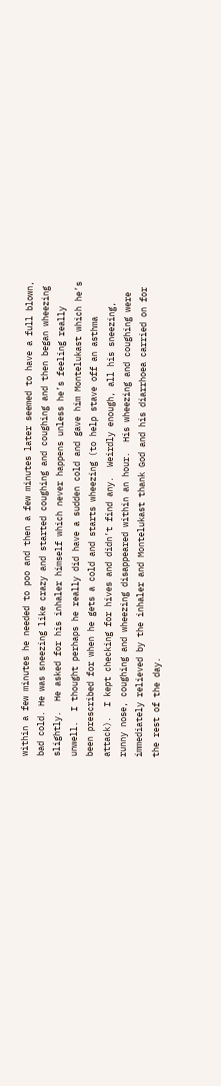within a few minutes he needed to poo and then a few minutes later seemed to have a full blown, bad cold. He was sneezing like crazy and started coughing and coughing and then began wheezing slightly.  He asked for his inhaler himself which never happens unless he’s feeling really unwell.  I thought perhaps he really did have a sudden cold and gave him Montelukast which he’s been prescribed for when he gets a cold and starts wheezing (to help stave off an asthma attack).  I kept checking for hives and didn’t find any.  Weirdly enough, all his sneezing, runny nose, coughing and wheezing disappeared within an hour.  His wheezing and coughing were immediately relieved by the inhaler and Montelukast thank God and his diarrhoea carried on for the rest of the day.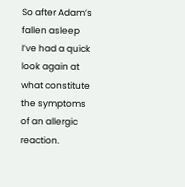So after Adam’s fallen asleep I’ve had a quick look again at what constitute the symptoms of an allergic reaction.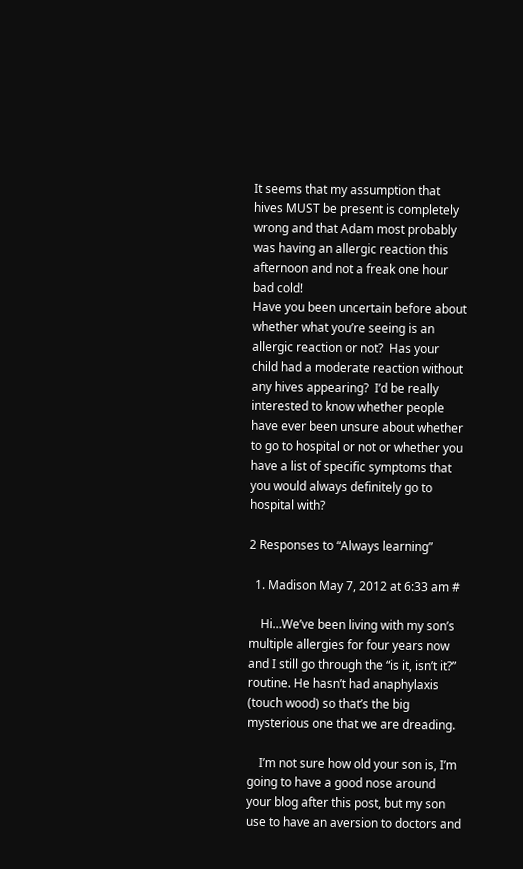It seems that my assumption that hives MUST be present is completely wrong and that Adam most probably was having an allergic reaction this afternoon and not a freak one hour bad cold!
Have you been uncertain before about whether what you’re seeing is an allergic reaction or not?  Has your child had a moderate reaction without any hives appearing?  I’d be really interested to know whether people have ever been unsure about whether to go to hospital or not or whether you have a list of specific symptoms that you would always definitely go to hospital with?

2 Responses to “Always learning”

  1. Madison May 7, 2012 at 6:33 am #

    Hi…We’ve been living with my son’s multiple allergies for four years now and I still go through the “is it, isn’t it?” routine. He hasn’t had anaphylaxis (touch wood) so that’s the big mysterious one that we are dreading.

    I’m not sure how old your son is, I’m going to have a good nose around your blog after this post, but my son use to have an aversion to doctors and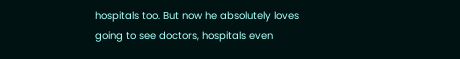hospitals too. But now he absolutely loves going to see doctors, hospitals even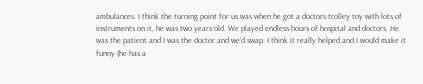ambulances. I think the turning point for us was when he got a doctors trolley toy with lots of instruments on it, he was two years old. We played endless hours of hospital and doctors. He was the patient and I was the doctor and we’d swap. I think it really helped and I would make it funny (he has a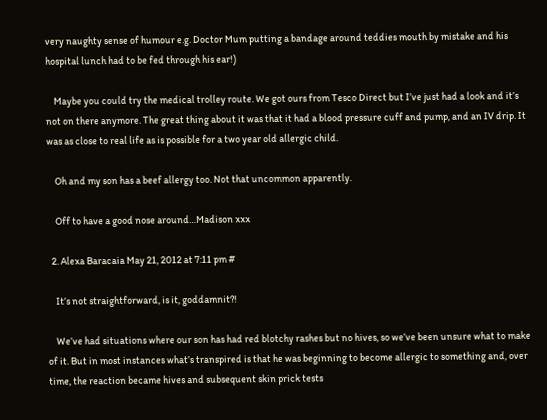very naughty sense of humour e.g. Doctor Mum putting a bandage around teddies mouth by mistake and his hospital lunch had to be fed through his ear!)

    Maybe you could try the medical trolley route. We got ours from Tesco Direct but I’ve just had a look and it’s not on there anymore. The great thing about it was that it had a blood pressure cuff and pump, and an IV drip. It was as close to real life as is possible for a two year old allergic child.

    Oh and my son has a beef allergy too. Not that uncommon apparently.

    Off to have a good nose around…Madison xxx

  2. Alexa Baracaia May 21, 2012 at 7:11 pm #

    It’s not straightforward, is it, goddamnit?!

    We’ve had situations where our son has had red blotchy rashes but no hives, so we’ve been unsure what to make of it. But in most instances what’s transpired is that he was beginning to become allergic to something and, over time, the reaction became hives and subsequent skin prick tests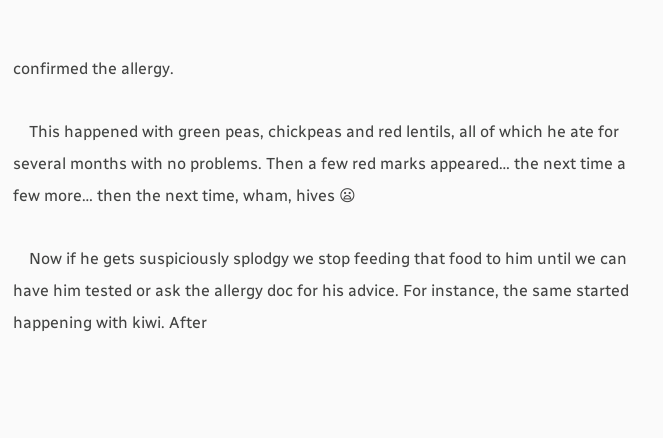confirmed the allergy.

    This happened with green peas, chickpeas and red lentils, all of which he ate for several months with no problems. Then a few red marks appeared… the next time a few more… then the next time, wham, hives 😦

    Now if he gets suspiciously splodgy we stop feeding that food to him until we can have him tested or ask the allergy doc for his advice. For instance, the same started happening with kiwi. After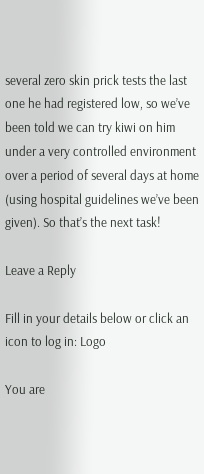several zero skin prick tests the last one he had registered low, so we’ve been told we can try kiwi on him under a very controlled environment over a period of several days at home (using hospital guidelines we’ve been given). So that’s the next task!

Leave a Reply

Fill in your details below or click an icon to log in: Logo

You are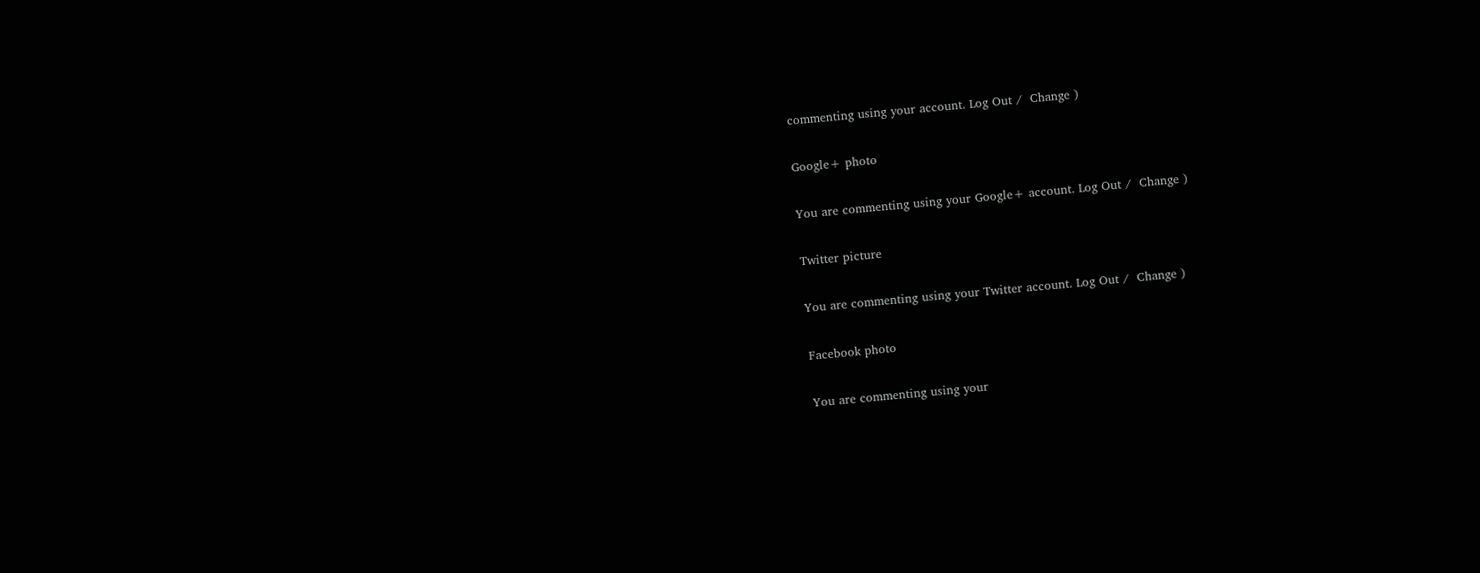commenting using your account. Log Out /  Change )

Google+ photo

You are commenting using your Google+ account. Log Out /  Change )

Twitter picture

You are commenting using your Twitter account. Log Out /  Change )

Facebook photo

You are commenting using your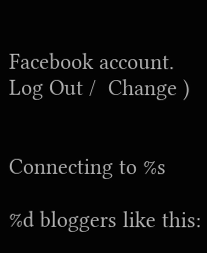Facebook account. Log Out /  Change )


Connecting to %s

%d bloggers like this: